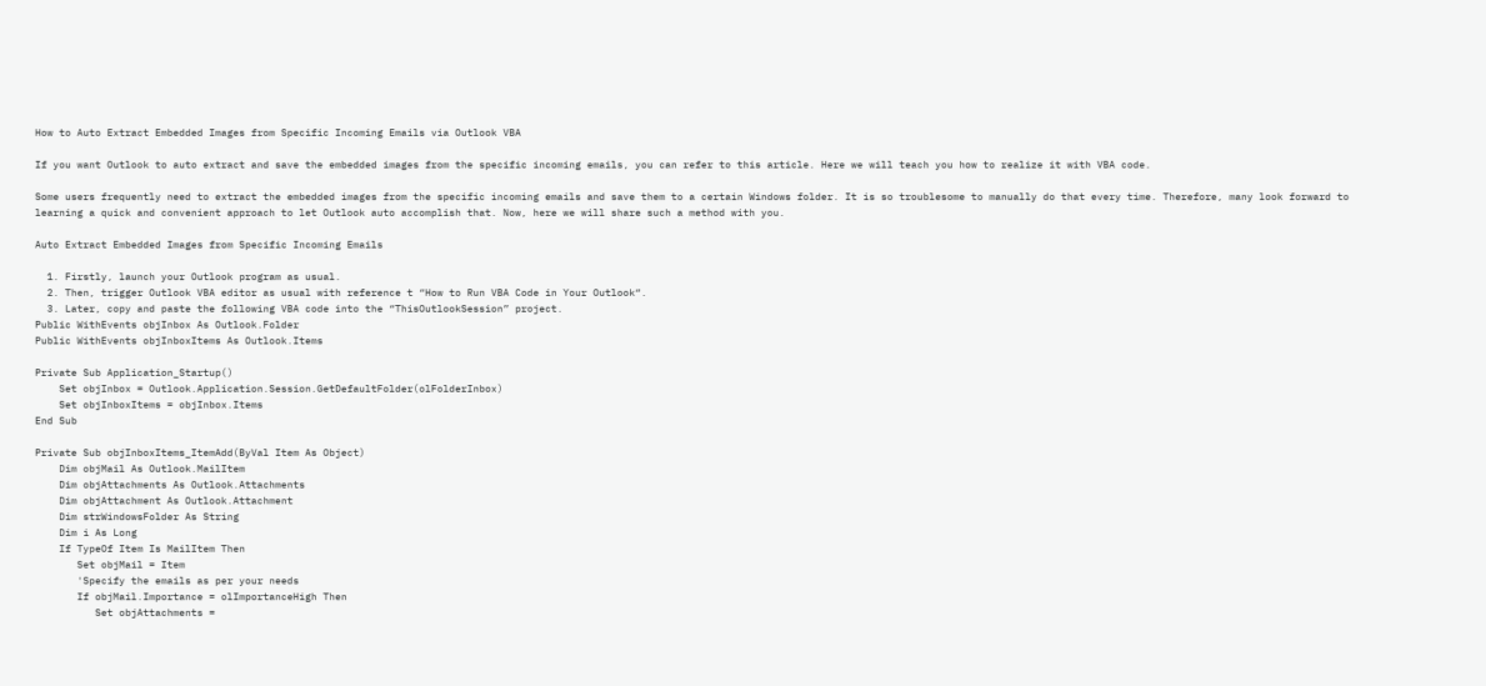How to Auto Extract Embedded Images from Specific Incoming Emails via Outlook VBA

If you want Outlook to auto extract and save the embedded images from the specific incoming emails, you can refer to this article. Here we will teach you how to realize it with VBA code.

Some users frequently need to extract the embedded images from the specific incoming emails and save them to a certain Windows folder. It is so troublesome to manually do that every time. Therefore, many look forward to learning a quick and convenient approach to let Outlook auto accomplish that. Now, here we will share such a method with you.

Auto Extract Embedded Images from Specific Incoming Emails

  1. Firstly, launch your Outlook program as usual.
  2. Then, trigger Outlook VBA editor as usual with reference t “How to Run VBA Code in Your Outlook“.
  3. Later, copy and paste the following VBA code into the “ThisOutlookSession” project.
Public WithEvents objInbox As Outlook.Folder
Public WithEvents objInboxItems As Outlook.Items

Private Sub Application_Startup()
    Set objInbox = Outlook.Application.Session.GetDefaultFolder(olFolderInbox)
    Set objInboxItems = objInbox.Items
End Sub

Private Sub objInboxItems_ItemAdd(ByVal Item As Object)
    Dim objMail As Outlook.MailItem
    Dim objAttachments As Outlook.Attachments
    Dim objAttachment As Outlook.Attachment
    Dim strWindowsFolder As String
    Dim i As Long
    If TypeOf Item Is MailItem Then
       Set objMail = Item
       'Specify the emails as per your needs
       If objMail.Importance = olImportanceHigh Then
          Set objAttachments =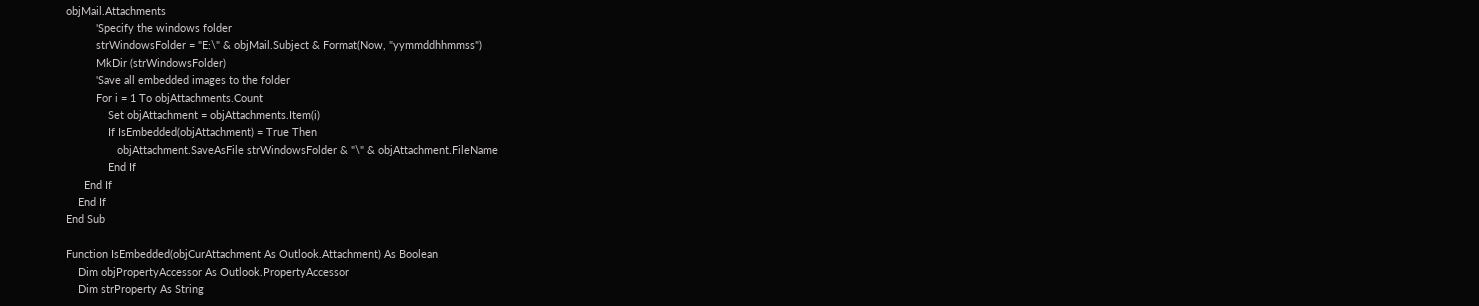objMail.Attachments
          'Specify the windows folder
          strWindowsFolder = "E:\" & objMail.Subject & Format(Now, "yymmddhhmmss")
          MkDir (strWindowsFolder)
          'Save all embedded images to the folder
          For i = 1 To objAttachments.Count
              Set objAttachment = objAttachments.Item(i)
              If IsEmbedded(objAttachment) = True Then
                 objAttachment.SaveAsFile strWindowsFolder & "\" & objAttachment.FileName
              End If
      End If
    End If
End Sub

Function IsEmbedded(objCurAttachment As Outlook.Attachment) As Boolean
    Dim objPropertyAccessor As Outlook.PropertyAccessor
    Dim strProperty As String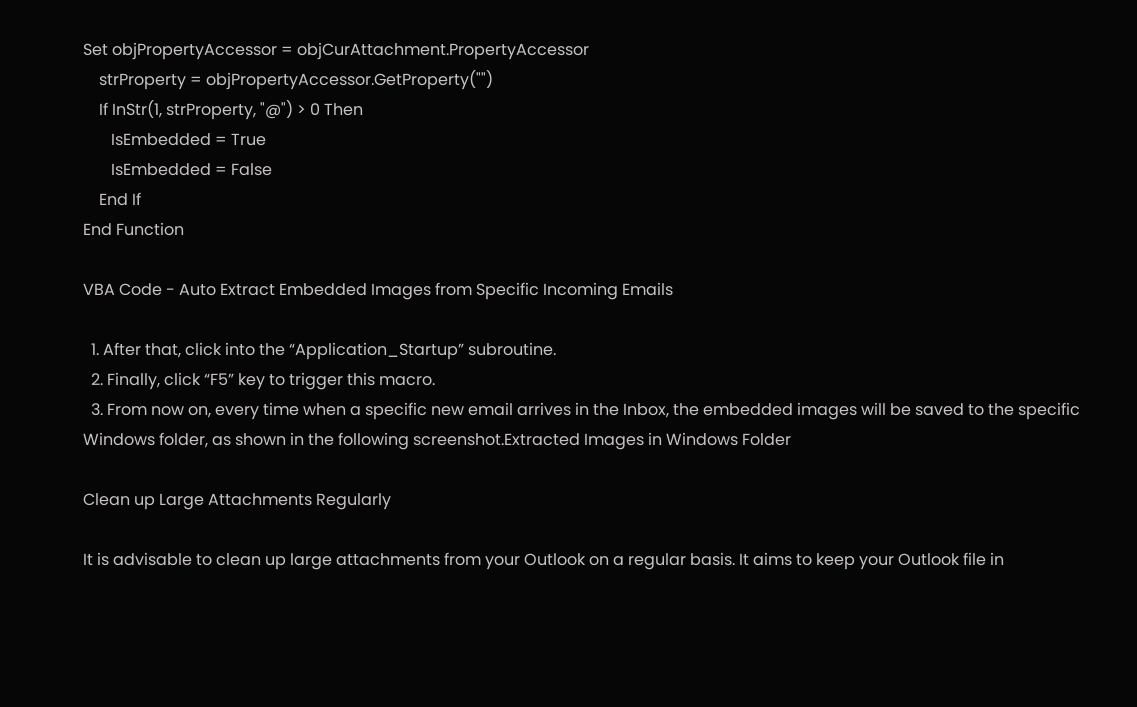Set objPropertyAccessor = objCurAttachment.PropertyAccessor
    strProperty = objPropertyAccessor.GetProperty("")
    If InStr(1, strProperty, "@") > 0 Then
       IsEmbedded = True
       IsEmbedded = False
    End If
End Function

VBA Code - Auto Extract Embedded Images from Specific Incoming Emails

  1. After that, click into the “Application_Startup” subroutine.
  2. Finally, click “F5” key to trigger this macro.
  3. From now on, every time when a specific new email arrives in the Inbox, the embedded images will be saved to the specific Windows folder, as shown in the following screenshot.Extracted Images in Windows Folder

Clean up Large Attachments Regularly

It is advisable to clean up large attachments from your Outlook on a regular basis. It aims to keep your Outlook file in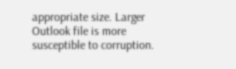appropriate size. Larger Outlook file is more susceptible to corruption.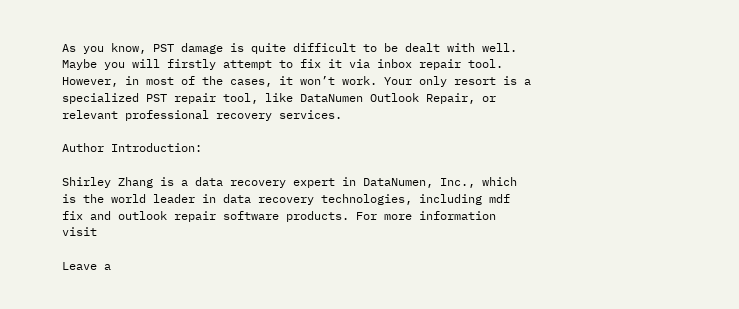As you know, PST damage is quite difficult to be dealt with well. Maybe you will firstly attempt to fix it via inbox repair tool. However, in most of the cases, it won’t work. Your only resort is a specialized PST repair tool, like DataNumen Outlook Repair, or relevant professional recovery services.

Author Introduction:

Shirley Zhang is a data recovery expert in DataNumen, Inc., which is the world leader in data recovery technologies, including mdf fix and outlook repair software products. For more information visit

Leave a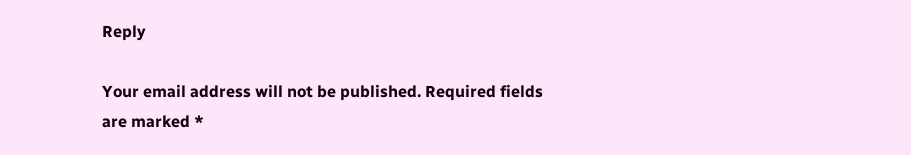Reply

Your email address will not be published. Required fields are marked *